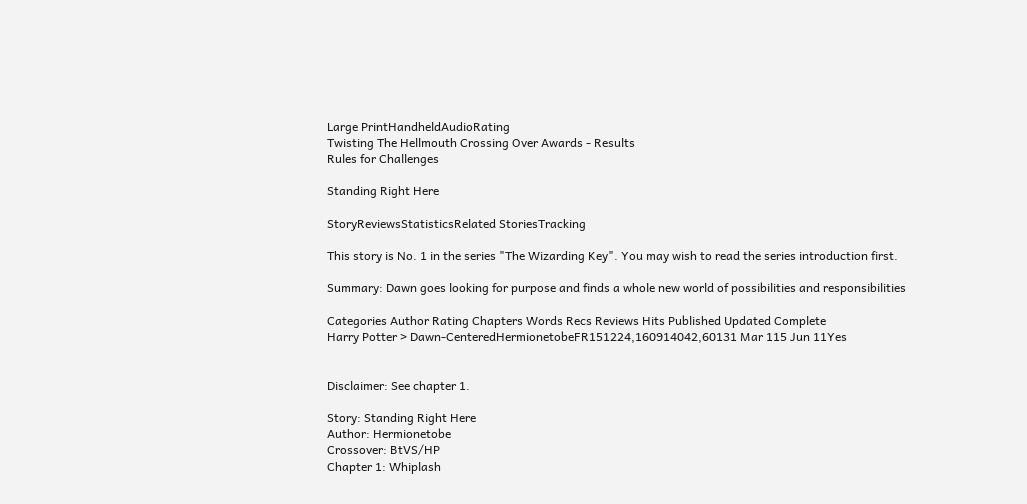Large PrintHandheldAudioRating
Twisting The Hellmouth Crossing Over Awards - Results
Rules for Challenges

Standing Right Here

StoryReviewsStatisticsRelated StoriesTracking

This story is No. 1 in the series "The Wizarding Key". You may wish to read the series introduction first.

Summary: Dawn goes looking for purpose and finds a whole new world of possibilities and responsibilities

Categories Author Rating Chapters Words Recs Reviews Hits Published Updated Complete
Harry Potter > Dawn-CenteredHermionetobeFR151224,160914042,60131 Mar 115 Jun 11Yes


Disclaimer: See chapter 1.

Story: Standing Right Here
Author: Hermionetobe
Crossover: BtVS/HP
Chapter 1: Whiplash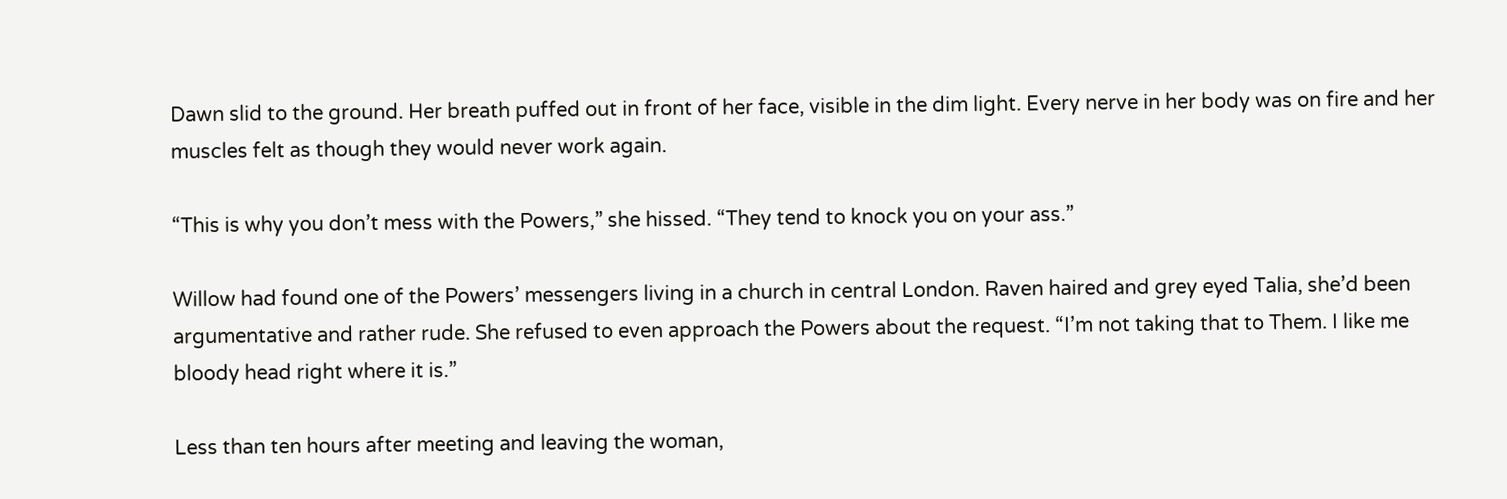Dawn slid to the ground. Her breath puffed out in front of her face, visible in the dim light. Every nerve in her body was on fire and her muscles felt as though they would never work again.

“This is why you don’t mess with the Powers,” she hissed. “They tend to knock you on your ass.”

Willow had found one of the Powers’ messengers living in a church in central London. Raven haired and grey eyed Talia, she’d been argumentative and rather rude. She refused to even approach the Powers about the request. “I’m not taking that to Them. I like me bloody head right where it is.”

Less than ten hours after meeting and leaving the woman,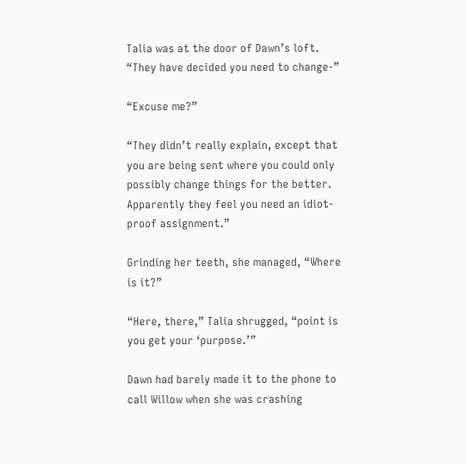Talia was at the door of Dawn’s loft. “They have decided you need to change-”

“Excuse me?”

“They didn’t really explain, except that you are being sent where you could only possibly change things for the better. Apparently they feel you need an idiot-proof assignment.”

Grinding her teeth, she managed, “Where is it?”

“Here, there,” Talia shrugged, “point is you get your ‘purpose.’”

Dawn had barely made it to the phone to call Willow when she was crashing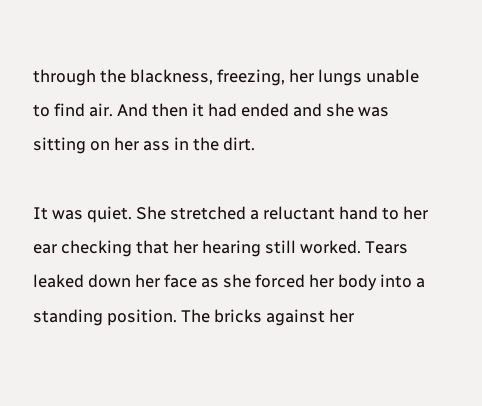through the blackness, freezing, her lungs unable to find air. And then it had ended and she was sitting on her ass in the dirt.

It was quiet. She stretched a reluctant hand to her ear checking that her hearing still worked. Tears leaked down her face as she forced her body into a standing position. The bricks against her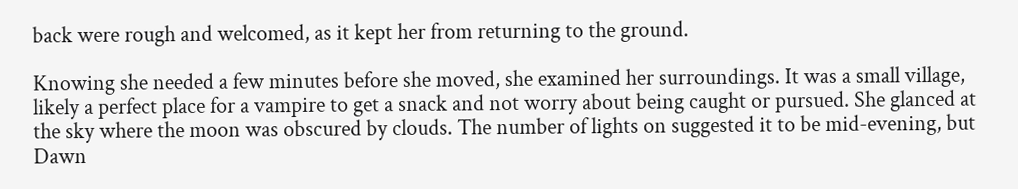back were rough and welcomed, as it kept her from returning to the ground.

Knowing she needed a few minutes before she moved, she examined her surroundings. It was a small village, likely a perfect place for a vampire to get a snack and not worry about being caught or pursued. She glanced at the sky where the moon was obscured by clouds. The number of lights on suggested it to be mid-evening, but Dawn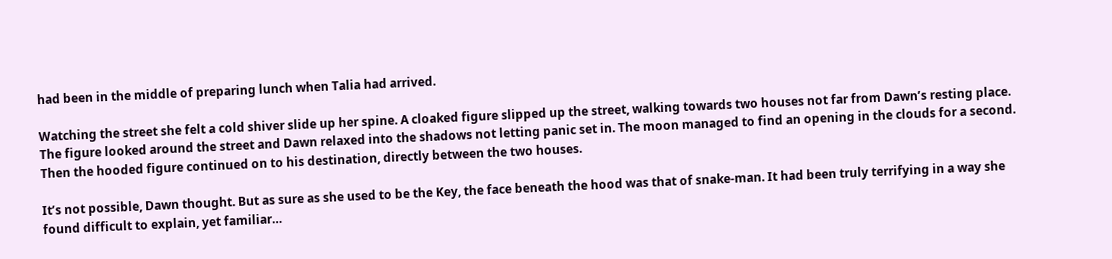had been in the middle of preparing lunch when Talia had arrived.

Watching the street she felt a cold shiver slide up her spine. A cloaked figure slipped up the street, walking towards two houses not far from Dawn’s resting place. The figure looked around the street and Dawn relaxed into the shadows not letting panic set in. The moon managed to find an opening in the clouds for a second. Then the hooded figure continued on to his destination, directly between the two houses.

It’s not possible, Dawn thought. But as sure as she used to be the Key, the face beneath the hood was that of snake-man. It had been truly terrifying in a way she found difficult to explain, yet familiar…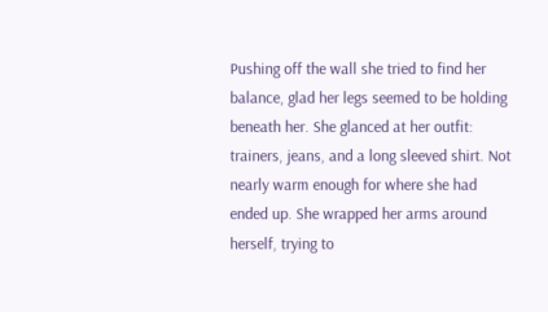Pushing off the wall she tried to find her balance, glad her legs seemed to be holding beneath her. She glanced at her outfit: trainers, jeans, and a long sleeved shirt. Not nearly warm enough for where she had ended up. She wrapped her arms around herself, trying to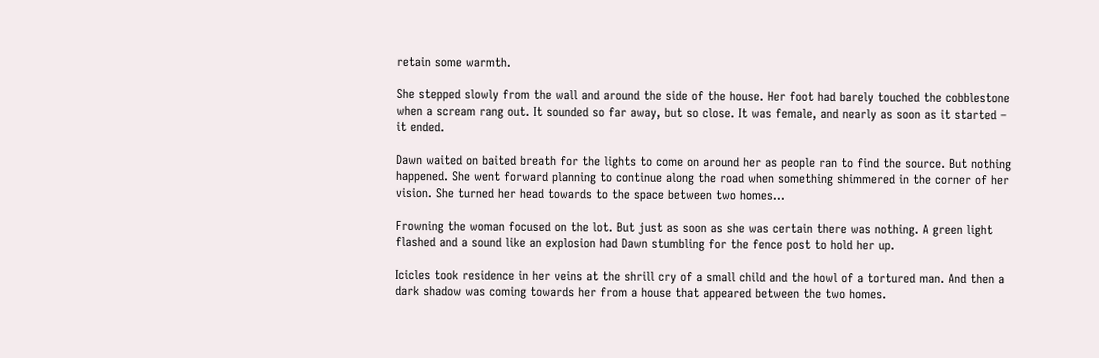retain some warmth.

She stepped slowly from the wall and around the side of the house. Her foot had barely touched the cobblestone when a scream rang out. It sounded so far away, but so close. It was female, and nearly as soon as it started – it ended.

Dawn waited on baited breath for the lights to come on around her as people ran to find the source. But nothing happened. She went forward planning to continue along the road when something shimmered in the corner of her vision. She turned her head towards to the space between two homes…

Frowning the woman focused on the lot. But just as soon as she was certain there was nothing. A green light flashed and a sound like an explosion had Dawn stumbling for the fence post to hold her up.

Icicles took residence in her veins at the shrill cry of a small child and the howl of a tortured man. And then a dark shadow was coming towards her from a house that appeared between the two homes.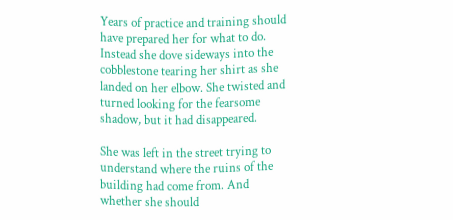Years of practice and training should have prepared her for what to do. Instead she dove sideways into the cobblestone tearing her shirt as she landed on her elbow. She twisted and turned looking for the fearsome shadow, but it had disappeared.

She was left in the street trying to understand where the ruins of the building had come from. And whether she should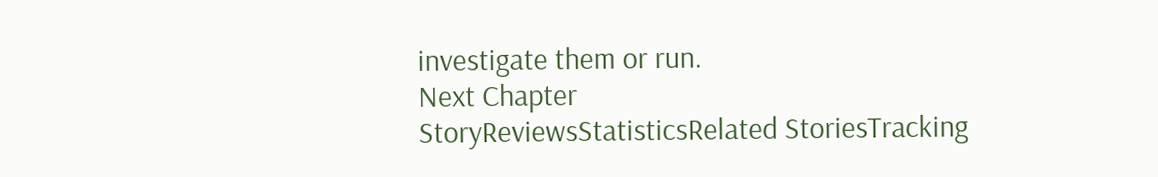investigate them or run.
Next Chapter
StoryReviewsStatisticsRelated StoriesTracking